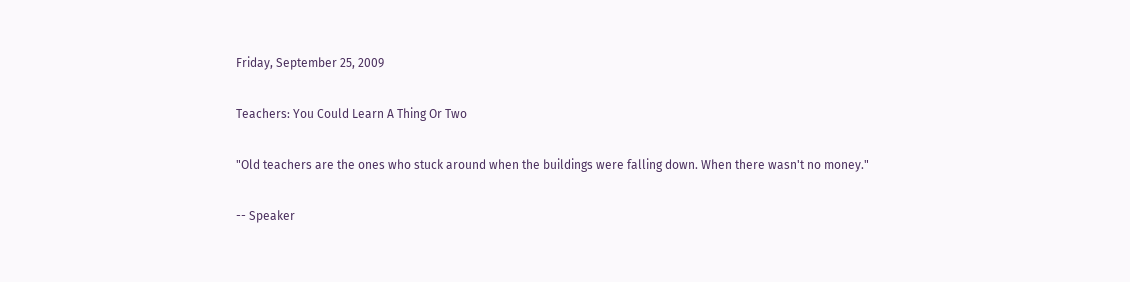Friday, September 25, 2009

Teachers: You Could Learn A Thing Or Two

"Old teachers are the ones who stuck around when the buildings were falling down. When there wasn't no money."

-- Speaker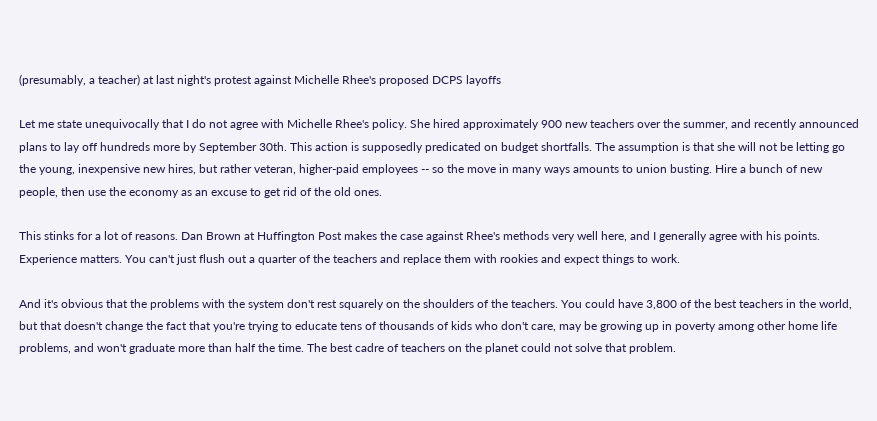(presumably, a teacher) at last night's protest against Michelle Rhee's proposed DCPS layoffs

Let me state unequivocally that I do not agree with Michelle Rhee's policy. She hired approximately 900 new teachers over the summer, and recently announced plans to lay off hundreds more by September 30th. This action is supposedly predicated on budget shortfalls. The assumption is that she will not be letting go the young, inexpensive new hires, but rather veteran, higher-paid employees -- so the move in many ways amounts to union busting. Hire a bunch of new people, then use the economy as an excuse to get rid of the old ones.

This stinks for a lot of reasons. Dan Brown at Huffington Post makes the case against Rhee's methods very well here, and I generally agree with his points. Experience matters. You can't just flush out a quarter of the teachers and replace them with rookies and expect things to work.

And it's obvious that the problems with the system don't rest squarely on the shoulders of the teachers. You could have 3,800 of the best teachers in the world, but that doesn't change the fact that you're trying to educate tens of thousands of kids who don't care, may be growing up in poverty among other home life problems, and won't graduate more than half the time. The best cadre of teachers on the planet could not solve that problem.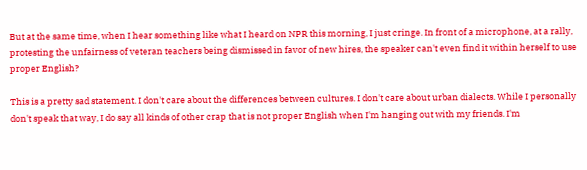But at the same time, when I hear something like what I heard on NPR this morning, I just cringe. In front of a microphone, at a rally, protesting the unfairness of veteran teachers being dismissed in favor of new hires, the speaker can't even find it within herself to use proper English?

This is a pretty sad statement. I don't care about the differences between cultures. I don't care about urban dialects. While I personally don't speak that way, I do say all kinds of other crap that is not proper English when I'm hanging out with my friends. I'm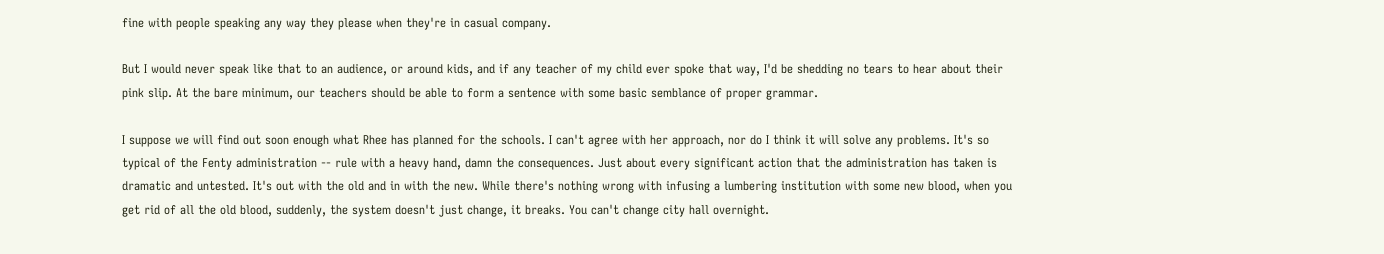fine with people speaking any way they please when they're in casual company.

But I would never speak like that to an audience, or around kids, and if any teacher of my child ever spoke that way, I'd be shedding no tears to hear about their pink slip. At the bare minimum, our teachers should be able to form a sentence with some basic semblance of proper grammar.

I suppose we will find out soon enough what Rhee has planned for the schools. I can't agree with her approach, nor do I think it will solve any problems. It's so typical of the Fenty administration -- rule with a heavy hand, damn the consequences. Just about every significant action that the administration has taken is dramatic and untested. It's out with the old and in with the new. While there's nothing wrong with infusing a lumbering institution with some new blood, when you get rid of all the old blood, suddenly, the system doesn't just change, it breaks. You can't change city hall overnight.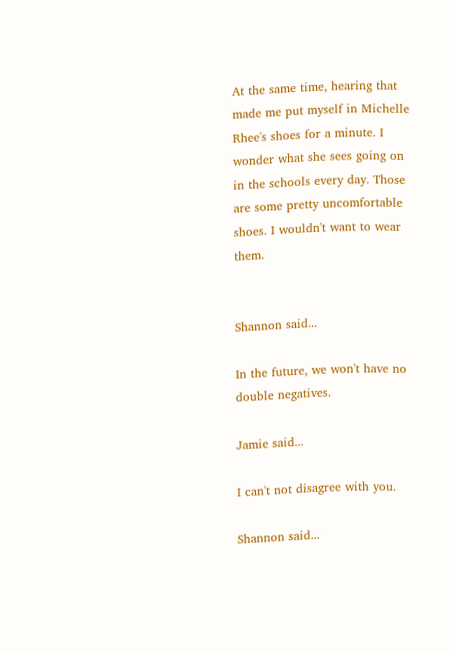At the same time, hearing that made me put myself in Michelle Rhee's shoes for a minute. I wonder what she sees going on in the schools every day. Those are some pretty uncomfortable shoes. I wouldn't want to wear them.


Shannon said...

In the future, we won't have no double negatives.

Jamie said...

I can't not disagree with you.

Shannon said...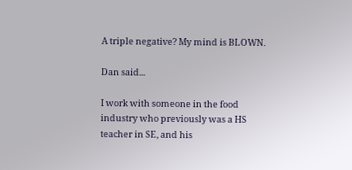A triple negative? My mind is BLOWN.

Dan said...

I work with someone in the food industry who previously was a HS teacher in SE, and his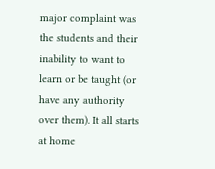major complaint was the students and their inability to want to learn or be taught (or have any authority over them). It all starts at home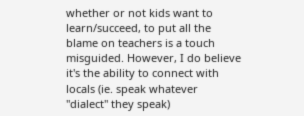whether or not kids want to learn/succeed, to put all the blame on teachers is a touch misguided. However, I do believe it's the ability to connect with locals (ie. speak whatever "dialect" they speak)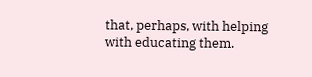that, perhaps, with helping with educating them.